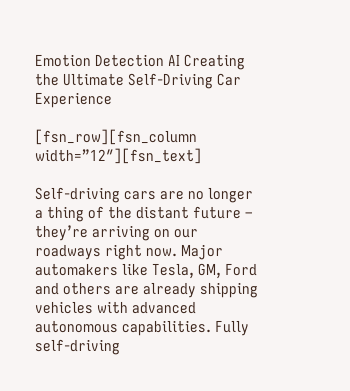Emotion Detection AI Creating the Ultimate Self-Driving Car Experience

[fsn_row][fsn_column width=”12″][fsn_text]

Self-driving cars are no longer a thing of the distant future – they’re arriving on our roadways right now. Major automakers like Tesla, GM, Ford and others are already shipping vehicles with advanced autonomous capabilities. Fully self-driving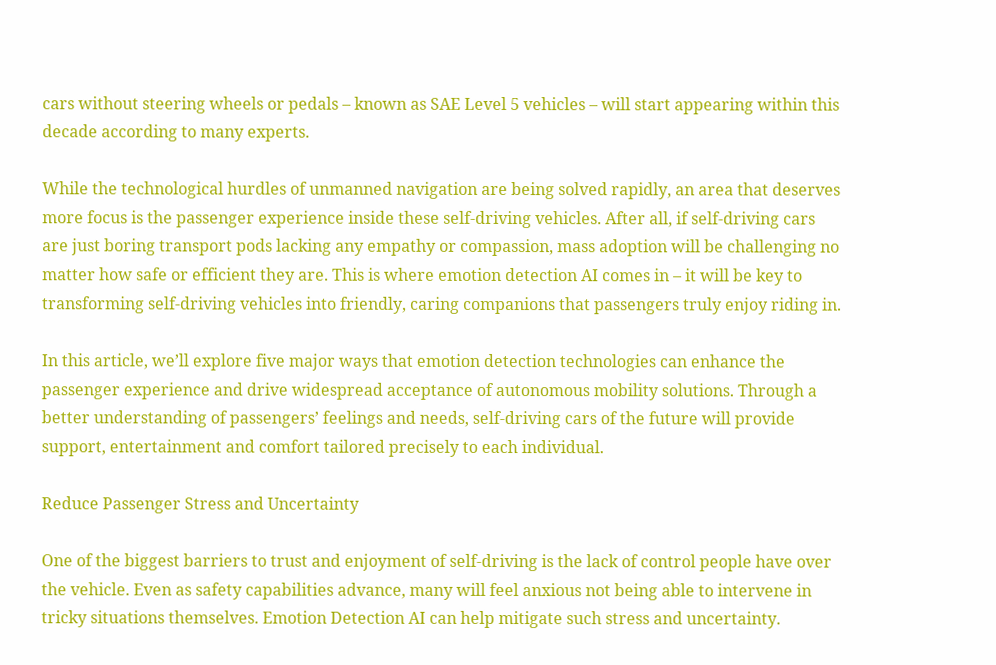cars without steering wheels or pedals – known as SAE Level 5 vehicles – will start appearing within this decade according to many experts.

While the technological hurdles of unmanned navigation are being solved rapidly, an area that deserves more focus is the passenger experience inside these self-driving vehicles. After all, if self-driving cars are just boring transport pods lacking any empathy or compassion, mass adoption will be challenging no matter how safe or efficient they are. This is where emotion detection AI comes in – it will be key to transforming self-driving vehicles into friendly, caring companions that passengers truly enjoy riding in.

In this article, we’ll explore five major ways that emotion detection technologies can enhance the passenger experience and drive widespread acceptance of autonomous mobility solutions. Through a better understanding of passengers’ feelings and needs, self-driving cars of the future will provide support, entertainment and comfort tailored precisely to each individual.

Reduce Passenger Stress and Uncertainty

One of the biggest barriers to trust and enjoyment of self-driving is the lack of control people have over the vehicle. Even as safety capabilities advance, many will feel anxious not being able to intervene in tricky situations themselves. Emotion Detection AI can help mitigate such stress and uncertainty.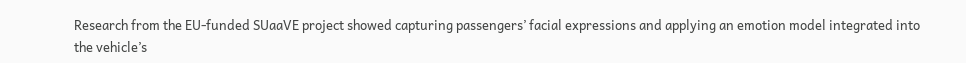Research from the EU-funded SUaaVE project showed capturing passengers’ facial expressions and applying an emotion model integrated into the vehicle’s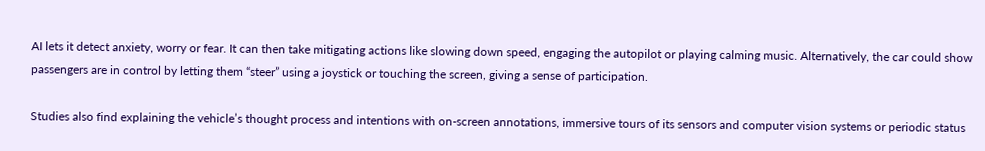AI lets it detect anxiety, worry or fear. It can then take mitigating actions like slowing down speed, engaging the autopilot or playing calming music. Alternatively, the car could show passengers are in control by letting them “steer” using a joystick or touching the screen, giving a sense of participation.

Studies also find explaining the vehicle’s thought process and intentions with on-screen annotations, immersive tours of its sensors and computer vision systems or periodic status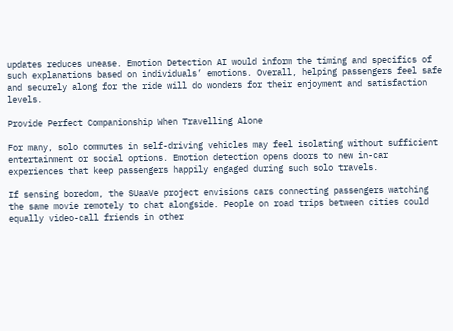updates reduces unease. Emotion Detection AI would inform the timing and specifics of such explanations based on individuals’ emotions. Overall, helping passengers feel safe and securely along for the ride will do wonders for their enjoyment and satisfaction levels.

Provide Perfect Companionship When Travelling Alone

For many, solo commutes in self-driving vehicles may feel isolating without sufficient entertainment or social options. Emotion detection opens doors to new in-car experiences that keep passengers happily engaged during such solo travels.

If sensing boredom, the SUaaVe project envisions cars connecting passengers watching the same movie remotely to chat alongside. People on road trips between cities could equally video-call friends in other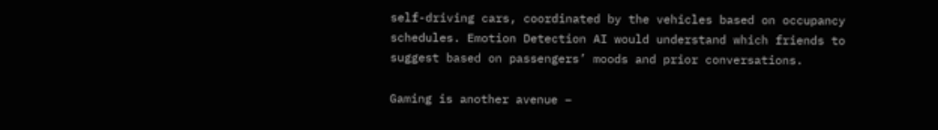self-driving cars, coordinated by the vehicles based on occupancy schedules. Emotion Detection AI would understand which friends to suggest based on passengers’ moods and prior conversations.

Gaming is another avenue –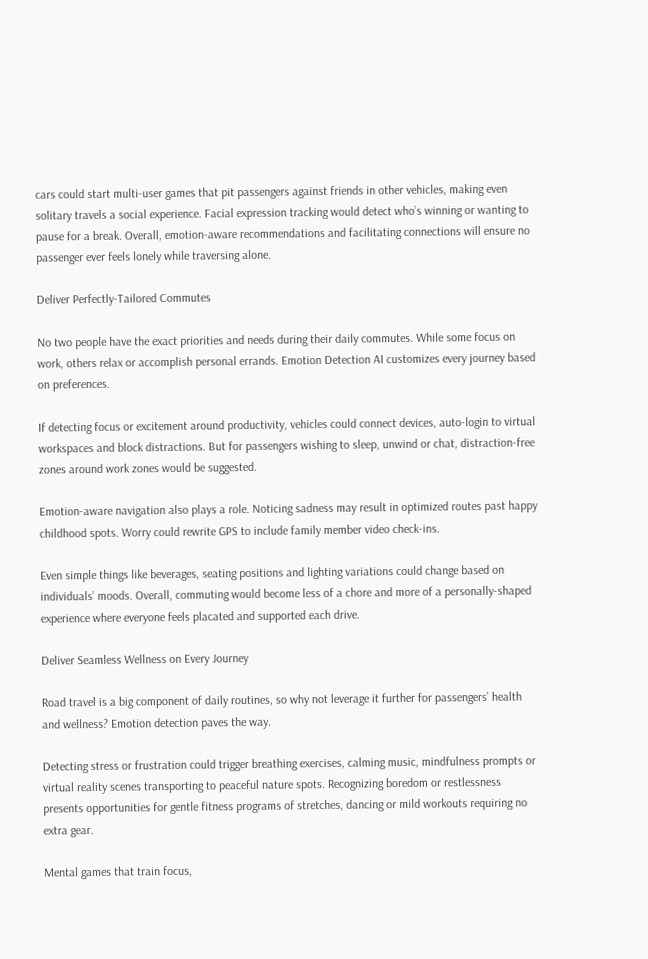cars could start multi-user games that pit passengers against friends in other vehicles, making even solitary travels a social experience. Facial expression tracking would detect who’s winning or wanting to pause for a break. Overall, emotion-aware recommendations and facilitating connections will ensure no passenger ever feels lonely while traversing alone.

Deliver Perfectly-Tailored Commutes

No two people have the exact priorities and needs during their daily commutes. While some focus on work, others relax or accomplish personal errands. Emotion Detection AI customizes every journey based on preferences.

If detecting focus or excitement around productivity, vehicles could connect devices, auto-login to virtual workspaces and block distractions. But for passengers wishing to sleep, unwind or chat, distraction-free zones around work zones would be suggested.

Emotion-aware navigation also plays a role. Noticing sadness may result in optimized routes past happy childhood spots. Worry could rewrite GPS to include family member video check-ins.

Even simple things like beverages, seating positions and lighting variations could change based on individuals’ moods. Overall, commuting would become less of a chore and more of a personally-shaped experience where everyone feels placated and supported each drive.

Deliver Seamless Wellness on Every Journey

Road travel is a big component of daily routines, so why not leverage it further for passengers’ health and wellness? Emotion detection paves the way.

Detecting stress or frustration could trigger breathing exercises, calming music, mindfulness prompts or virtual reality scenes transporting to peaceful nature spots. Recognizing boredom or restlessness presents opportunities for gentle fitness programs of stretches, dancing or mild workouts requiring no extra gear.

Mental games that train focus,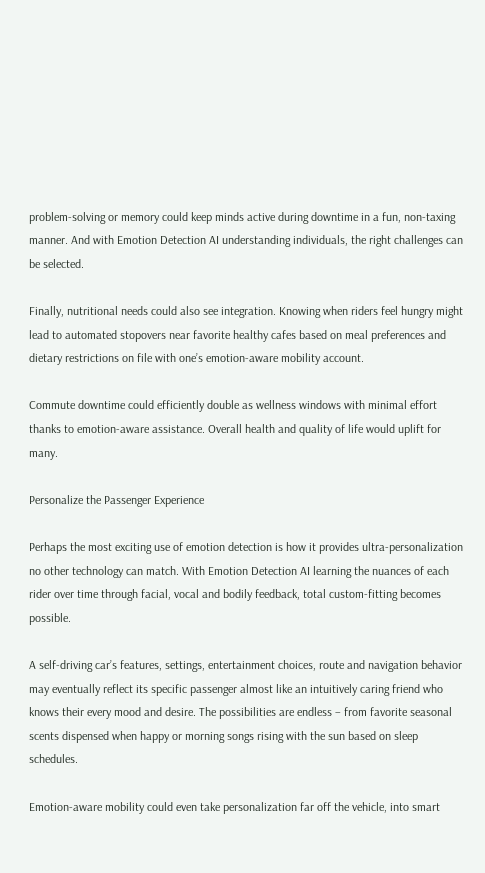problem-solving or memory could keep minds active during downtime in a fun, non-taxing manner. And with Emotion Detection AI understanding individuals, the right challenges can be selected.

Finally, nutritional needs could also see integration. Knowing when riders feel hungry might lead to automated stopovers near favorite healthy cafes based on meal preferences and dietary restrictions on file with one’s emotion-aware mobility account.

Commute downtime could efficiently double as wellness windows with minimal effort thanks to emotion-aware assistance. Overall health and quality of life would uplift for many.

Personalize the Passenger Experience

Perhaps the most exciting use of emotion detection is how it provides ultra-personalization no other technology can match. With Emotion Detection AI learning the nuances of each rider over time through facial, vocal and bodily feedback, total custom-fitting becomes possible.

A self-driving car’s features, settings, entertainment choices, route and navigation behavior may eventually reflect its specific passenger almost like an intuitively caring friend who knows their every mood and desire. The possibilities are endless – from favorite seasonal scents dispensed when happy or morning songs rising with the sun based on sleep schedules.

Emotion-aware mobility could even take personalization far off the vehicle, into smart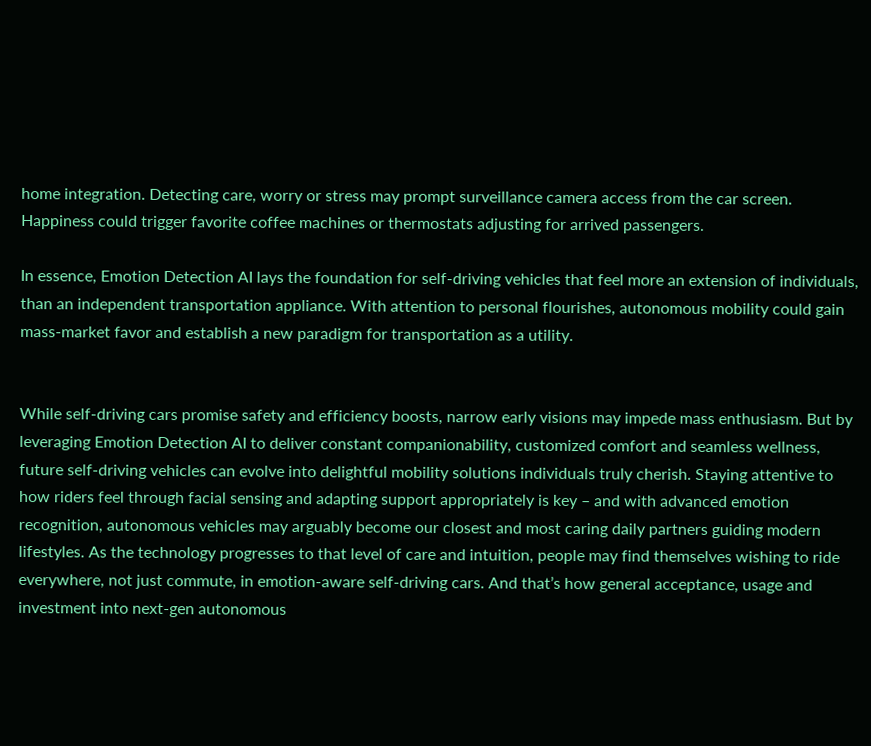home integration. Detecting care, worry or stress may prompt surveillance camera access from the car screen. Happiness could trigger favorite coffee machines or thermostats adjusting for arrived passengers.

In essence, Emotion Detection AI lays the foundation for self-driving vehicles that feel more an extension of individuals, than an independent transportation appliance. With attention to personal flourishes, autonomous mobility could gain mass-market favor and establish a new paradigm for transportation as a utility.


While self-driving cars promise safety and efficiency boosts, narrow early visions may impede mass enthusiasm. But by leveraging Emotion Detection AI to deliver constant companionability, customized comfort and seamless wellness, future self-driving vehicles can evolve into delightful mobility solutions individuals truly cherish. Staying attentive to how riders feel through facial sensing and adapting support appropriately is key – and with advanced emotion recognition, autonomous vehicles may arguably become our closest and most caring daily partners guiding modern lifestyles. As the technology progresses to that level of care and intuition, people may find themselves wishing to ride everywhere, not just commute, in emotion-aware self-driving cars. And that’s how general acceptance, usage and investment into next-gen autonomous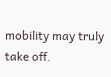mobility may truly take off.